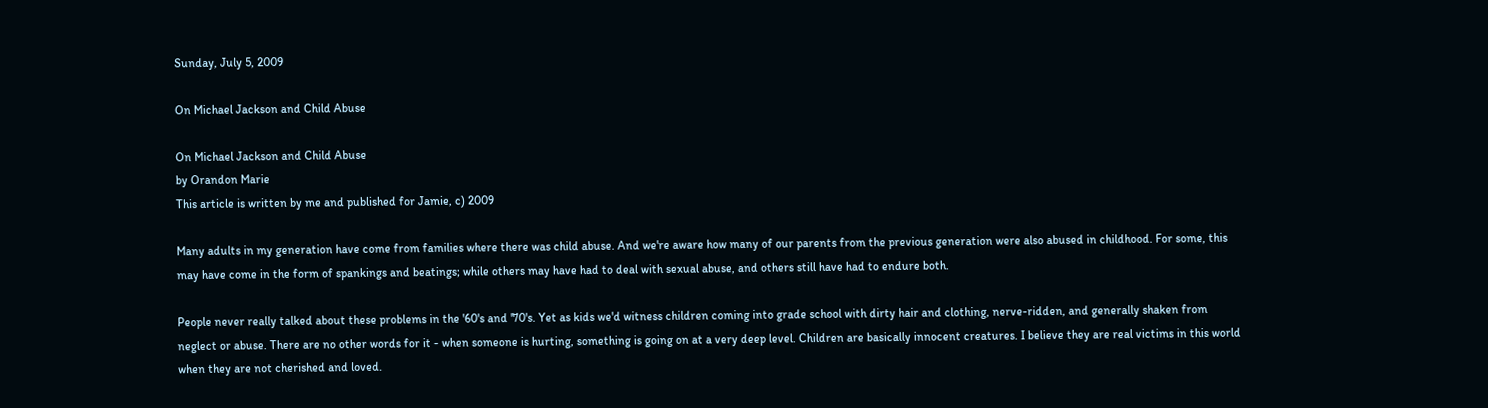Sunday, July 5, 2009

On Michael Jackson and Child Abuse

On Michael Jackson and Child Abuse
by Orandon Marie
This article is written by me and published for Jamie, c) 2009

Many adults in my generation have come from families where there was child abuse. And we're aware how many of our parents from the previous generation were also abused in childhood. For some, this may have come in the form of spankings and beatings; while others may have had to deal with sexual abuse, and others still have had to endure both.

People never really talked about these problems in the '60's and '70's. Yet as kids we'd witness children coming into grade school with dirty hair and clothing, nerve-ridden, and generally shaken from neglect or abuse. There are no other words for it - when someone is hurting, something is going on at a very deep level. Children are basically innocent creatures. I believe they are real victims in this world when they are not cherished and loved.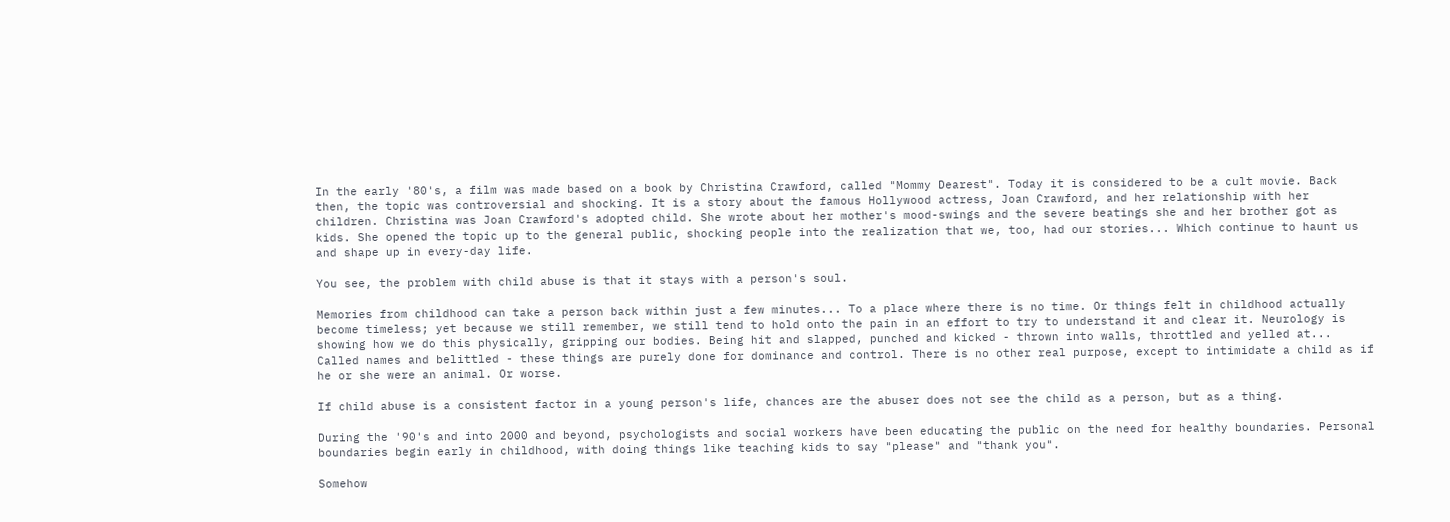In the early '80's, a film was made based on a book by Christina Crawford, called "Mommy Dearest". Today it is considered to be a cult movie. Back then, the topic was controversial and shocking. It is a story about the famous Hollywood actress, Joan Crawford, and her relationship with her children. Christina was Joan Crawford's adopted child. She wrote about her mother's mood-swings and the severe beatings she and her brother got as kids. She opened the topic up to the general public, shocking people into the realization that we, too, had our stories... Which continue to haunt us and shape up in every-day life.

You see, the problem with child abuse is that it stays with a person's soul.

Memories from childhood can take a person back within just a few minutes... To a place where there is no time. Or things felt in childhood actually become timeless; yet because we still remember, we still tend to hold onto the pain in an effort to try to understand it and clear it. Neurology is showing how we do this physically, gripping our bodies. Being hit and slapped, punched and kicked - thrown into walls, throttled and yelled at... Called names and belittled - these things are purely done for dominance and control. There is no other real purpose, except to intimidate a child as if he or she were an animal. Or worse.

If child abuse is a consistent factor in a young person's life, chances are the abuser does not see the child as a person, but as a thing.

During the '90's and into 2000 and beyond, psychologists and social workers have been educating the public on the need for healthy boundaries. Personal boundaries begin early in childhood, with doing things like teaching kids to say "please" and "thank you".

Somehow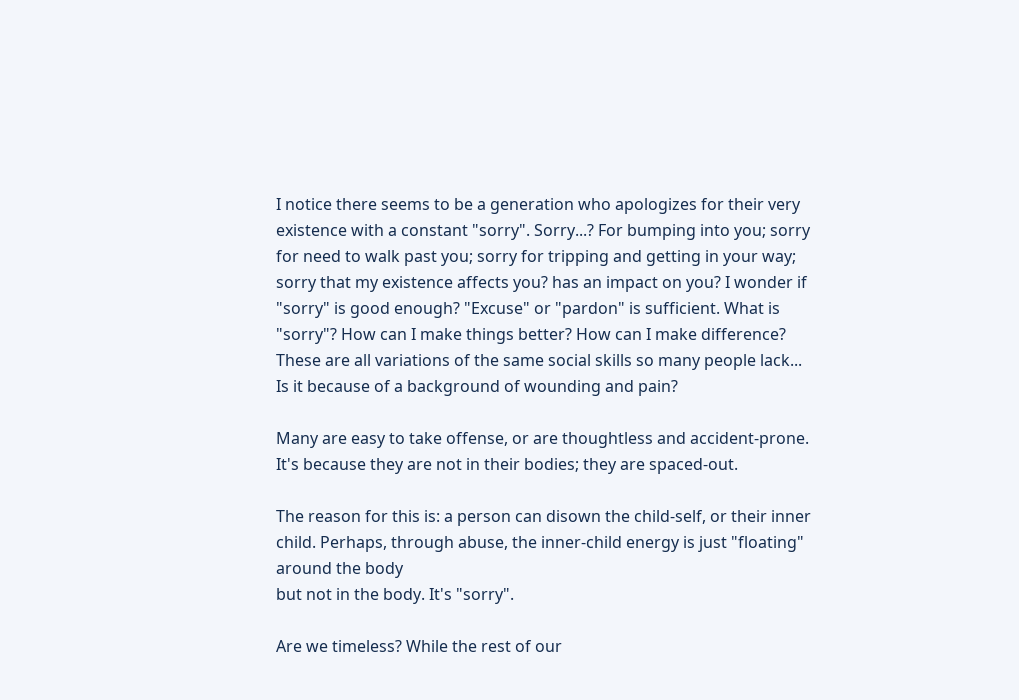I notice there seems to be a generation who apologizes for their very existence with a constant "sorry". Sorry...? For bumping into you; sorry for need to walk past you; sorry for tripping and getting in your way; sorry that my existence affects you? has an impact on you? I wonder if "sorry" is good enough? "Excuse" or "pardon" is sufficient. What is "sorry"? How can I make things better? How can I make difference? These are all variations of the same social skills so many people lack... Is it because of a background of wounding and pain?

Many are easy to take offense, or are thoughtless and accident-prone. It's because they are not in their bodies; they are spaced-out.

The reason for this is: a person can disown the child-self, or their inner child. Perhaps, through abuse, the inner-child energy is just "floating" around the body
but not in the body. It's "sorry".

Are we timeless? While the rest of our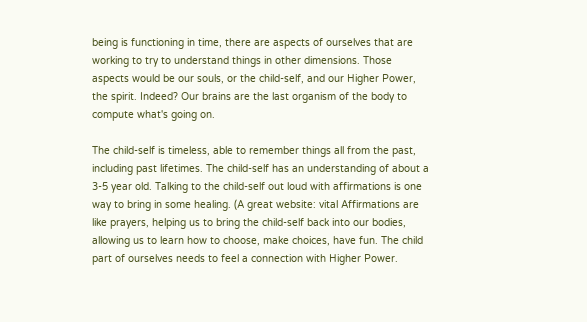being is functioning in time, there are aspects of ourselves that are working to try to understand things in other dimensions. Those aspects would be our souls, or the child-self, and our Higher Power, the spirit. Indeed? Our brains are the last organism of the body to compute what's going on.

The child-self is timeless, able to remember things all from the past, including past lifetimes. The child-self has an understanding of about a 3-5 year old. Talking to the child-self out loud with affirmations is one way to bring in some healing. (A great website: vital Affirmations are like prayers, helping us to bring the child-self back into our bodies, allowing us to learn how to choose, make choices, have fun. The child part of ourselves needs to feel a connection with Higher Power.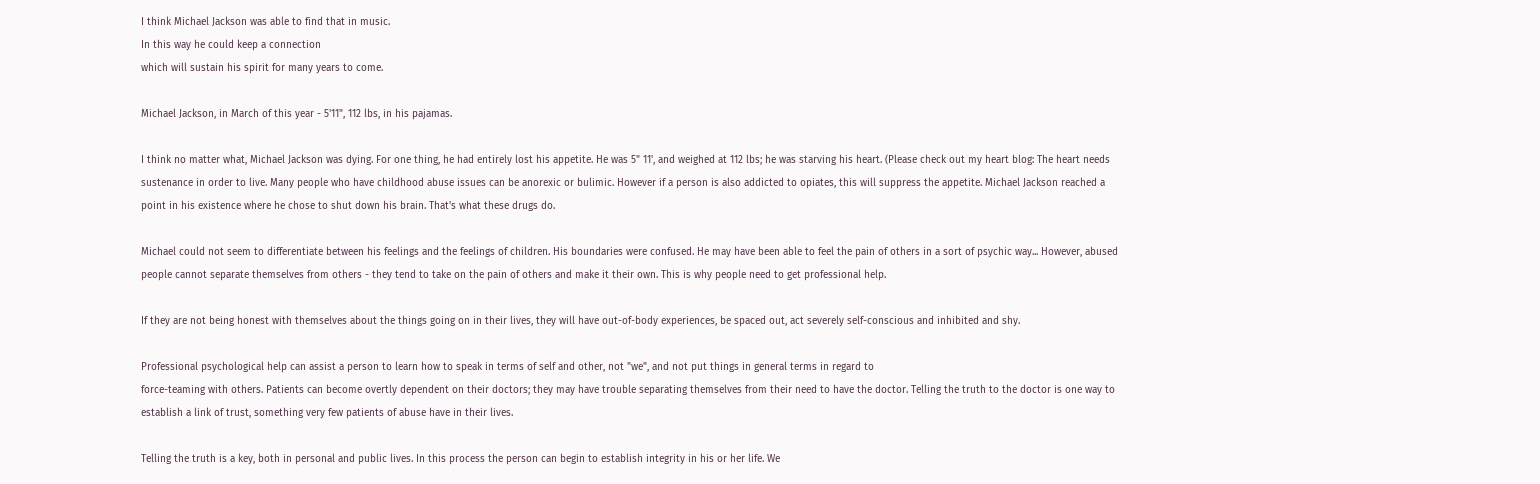I think Michael Jackson was able to find that in music.
In this way he could keep a connection
which will sustain his spirit for many years to come.

Michael Jackson, in March of this year - 5'11", 112 lbs, in his pajamas.

I think no matter what, Michael Jackson was dying. For one thing, he had entirely lost his appetite. He was 5" 11', and weighed at 112 lbs; he was starving his heart. (Please check out my heart blog: The heart needs sustenance in order to live. Many people who have childhood abuse issues can be anorexic or bulimic. However if a person is also addicted to opiates, this will suppress the appetite. Michael Jackson reached a point in his existence where he chose to shut down his brain. That's what these drugs do.

Michael could not seem to differentiate between his feelings and the feelings of children. His boundaries were confused. He may have been able to feel the pain of others in a sort of psychic way... However, abused people cannot separate themselves from others - they tend to take on the pain of others and make it their own. This is why people need to get professional help.

If they are not being honest with themselves about the things going on in their lives, they will have out-of-body experiences, be spaced out, act severely self-conscious and inhibited and shy.

Professional psychological help can assist a person to learn how to speak in terms of self and other, not "we", and not put things in general terms in regard to
force-teaming with others. Patients can become overtly dependent on their doctors; they may have trouble separating themselves from their need to have the doctor. Telling the truth to the doctor is one way to establish a link of trust, something very few patients of abuse have in their lives.

Telling the truth is a key, both in personal and public lives. In this process the person can begin to establish integrity in his or her life. We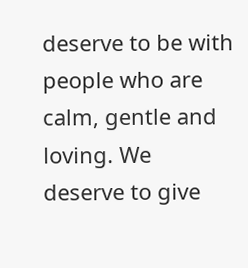deserve to be with people who are calm, gentle and loving. We deserve to give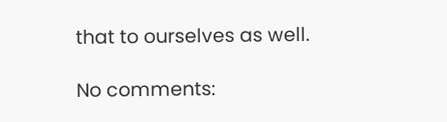that to ourselves as well.

No comments: